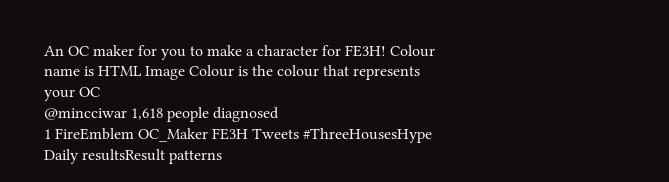An OC maker for you to make a character for FE3H! Colour name is HTML Image Colour is the colour that represents your OC
@mincciwar 1,618 people diagnosed
1 FireEmblem OC_Maker FE3H Tweets #ThreeHousesHype Daily resultsResult patterns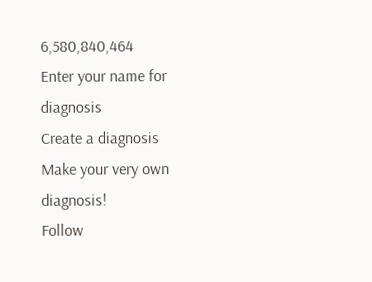6,580,840,464
Enter your name for diagnosis
Create a diagnosis
Make your very own diagnosis!
Follow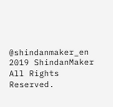@shindanmaker_en
2019 ShindanMaker All Rights Reserved.